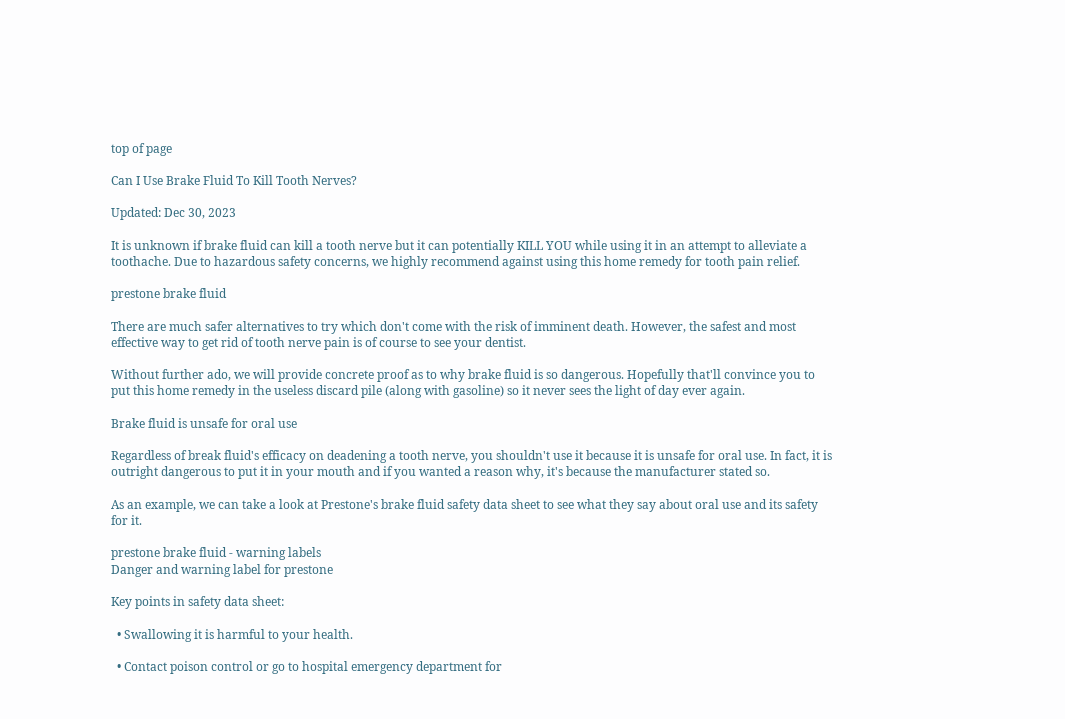top of page

Can I Use Brake Fluid To Kill Tooth Nerves?

Updated: Dec 30, 2023

It is unknown if brake fluid can kill a tooth nerve but it can potentially KILL YOU while using it in an attempt to alleviate a toothache. Due to hazardous safety concerns, we highly recommend against using this home remedy for tooth pain relief.

prestone brake fluid

There are much safer alternatives to try which don't come with the risk of imminent death. However, the safest and most effective way to get rid of tooth nerve pain is of course to see your dentist.

Without further ado, we will provide concrete proof as to why brake fluid is so dangerous. Hopefully that'll convince you to put this home remedy in the useless discard pile (along with gasoline) so it never sees the light of day ever again.

Brake fluid is unsafe for oral use

Regardless of break fluid's efficacy on deadening a tooth nerve, you shouldn't use it because it is unsafe for oral use. In fact, it is outright dangerous to put it in your mouth and if you wanted a reason why, it's because the manufacturer stated so.

As an example, we can take a look at Prestone's brake fluid safety data sheet to see what they say about oral use and its safety for it.

prestone brake fluid - warning labels
Danger and warning label for prestone

Key points in safety data sheet:

  • Swallowing it is harmful to your health.

  • Contact poison control or go to hospital emergency department for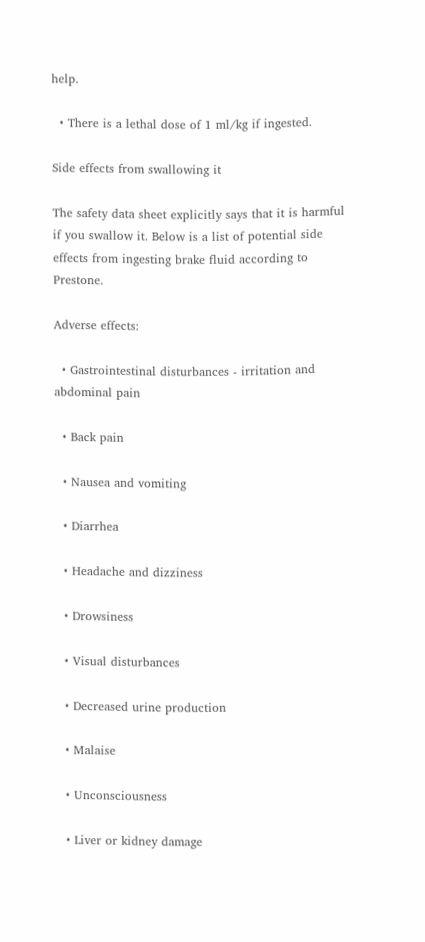help.

  • There is a lethal dose of 1 ml/kg if ingested.

Side effects from swallowing it

The safety data sheet explicitly says that it is harmful if you swallow it. Below is a list of potential side effects from ingesting brake fluid according to Prestone.

Adverse effects:

  • Gastrointestinal disturbances - irritation and abdominal pain

  • Back pain

  • Nausea and vomiting

  • Diarrhea

  • Headache and dizziness

  • Drowsiness

  • Visual disturbances

  • Decreased urine production

  • Malaise

  • Unconsciousness

  • Liver or kidney damage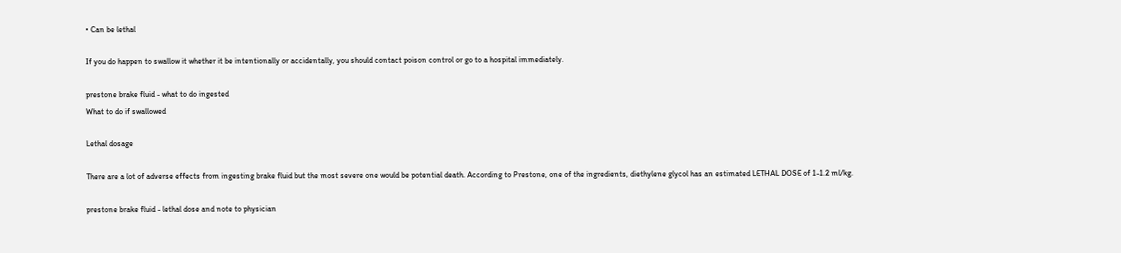• Can be lethal

If you do happen to swallow it whether it be intentionally or accidentally, you should contact poison control or go to a hospital immediately.

prestone brake fluid - what to do ingested
What to do if swallowed

Lethal dosage

There are a lot of adverse effects from ingesting brake fluid but the most severe one would be potential death. According to Prestone, one of the ingredients, diethylene glycol has an estimated LETHAL DOSE of 1-1.2 ml/kg.

prestone brake fluid - lethal dose and note to physician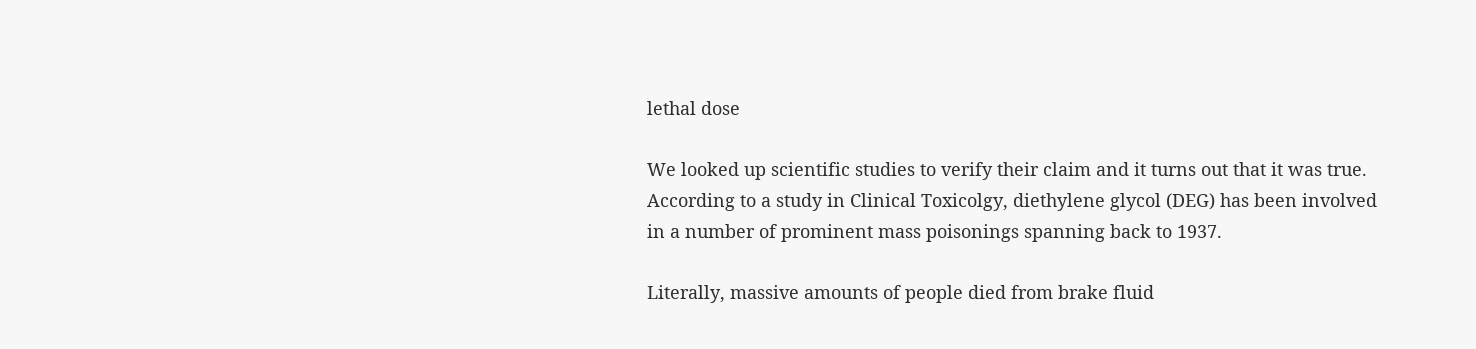lethal dose

We looked up scientific studies to verify their claim and it turns out that it was true. According to a study in Clinical Toxicolgy, diethylene glycol (DEG) has been involved in a number of prominent mass poisonings spanning back to 1937.

Literally, massive amounts of people died from brake fluid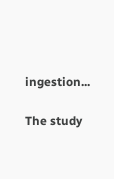ingestion...

The study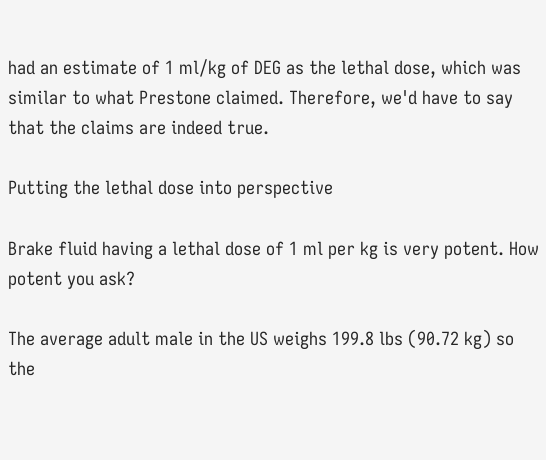had an estimate of 1 ml/kg of DEG as the lethal dose, which was similar to what Prestone claimed. Therefore, we'd have to say that the claims are indeed true.

Putting the lethal dose into perspective

Brake fluid having a lethal dose of 1 ml per kg is very potent. How potent you ask?

The average adult male in the US weighs 199.8 lbs (90.72 kg) so the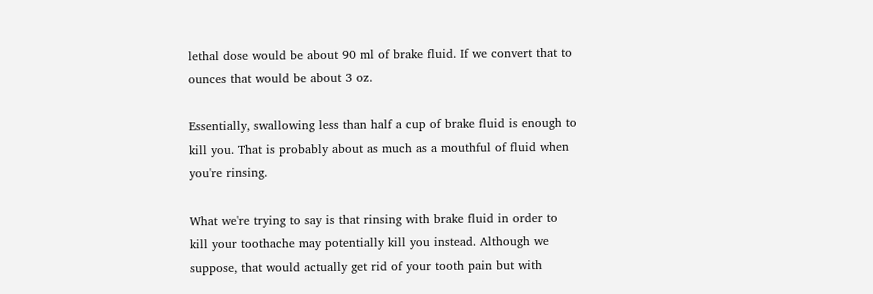lethal dose would be about 90 ml of brake fluid. If we convert that to ounces that would be about 3 oz.

Essentially, swallowing less than half a cup of brake fluid is enough to kill you. That is probably about as much as a mouthful of fluid when you're rinsing.

What we're trying to say is that rinsing with brake fluid in order to kill your toothache may potentially kill you instead. Although we suppose, that would actually get rid of your tooth pain but with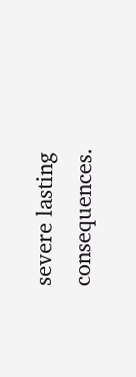severe lasting consequences.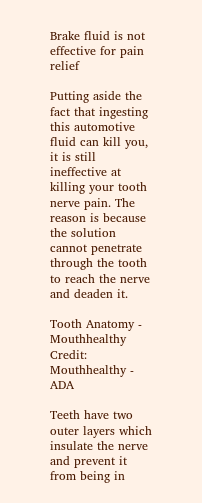Brake fluid is not effective for pain relief

Putting aside the fact that ingesting this automotive fluid can kill you, it is still ineffective at killing your tooth nerve pain. The reason is because the solution cannot penetrate through the tooth to reach the nerve and deaden it.

Tooth Anatomy - Mouthhealthy
Credit: Mouthhealthy - ADA

Teeth have two outer layers which insulate the nerve and prevent it from being in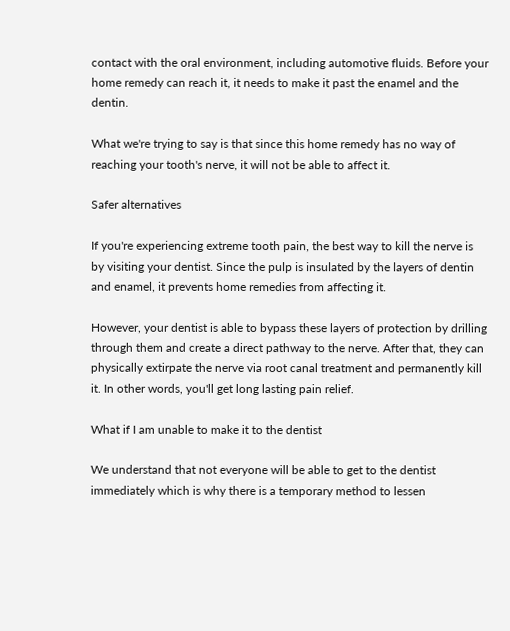contact with the oral environment, including automotive fluids. Before your home remedy can reach it, it needs to make it past the enamel and the dentin.

What we're trying to say is that since this home remedy has no way of reaching your tooth's nerve, it will not be able to affect it.

Safer alternatives

If you're experiencing extreme tooth pain, the best way to kill the nerve is by visiting your dentist. Since the pulp is insulated by the layers of dentin and enamel, it prevents home remedies from affecting it.

However, your dentist is able to bypass these layers of protection by drilling through them and create a direct pathway to the nerve. After that, they can physically extirpate the nerve via root canal treatment and permanently kill it. In other words, you'll get long lasting pain relief.

What if I am unable to make it to the dentist

We understand that not everyone will be able to get to the dentist immediately which is why there is a temporary method to lessen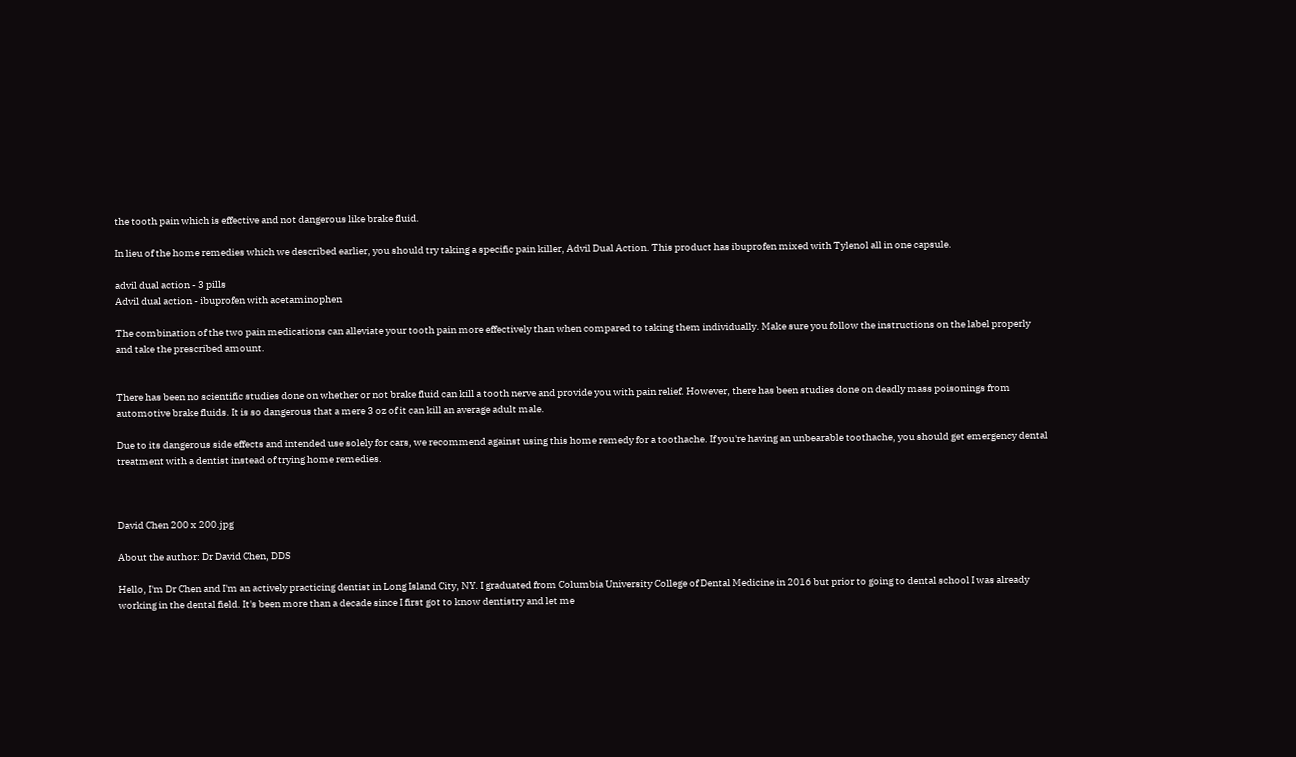the tooth pain which is effective and not dangerous like brake fluid.

In lieu of the home remedies which we described earlier, you should try taking a specific pain killer, Advil Dual Action. This product has ibuprofen mixed with Tylenol all in one capsule.

advil dual action - 3 pills
Advil dual action - ibuprofen with acetaminophen

The combination of the two pain medications can alleviate your tooth pain more effectively than when compared to taking them individually. Make sure you follow the instructions on the label properly and take the prescribed amount.


There has been no scientific studies done on whether or not brake fluid can kill a tooth nerve and provide you with pain relief. However, there has been studies done on deadly mass poisonings from automotive brake fluids. It is so dangerous that a mere 3 oz of it can kill an average adult male.

Due to its dangerous side effects and intended use solely for cars, we recommend against using this home remedy for a toothache. If you're having an unbearable toothache, you should get emergency dental treatment with a dentist instead of trying home remedies.



David Chen 200 x 200.jpg

About the author: Dr David Chen, DDS

Hello, I'm Dr Chen and I'm an actively practicing dentist in Long Island City, NY. I graduated from Columbia University College of Dental Medicine in 2016 but prior to going to dental school I was already working in the dental field. It's been more than a decade since I first got to know dentistry and let me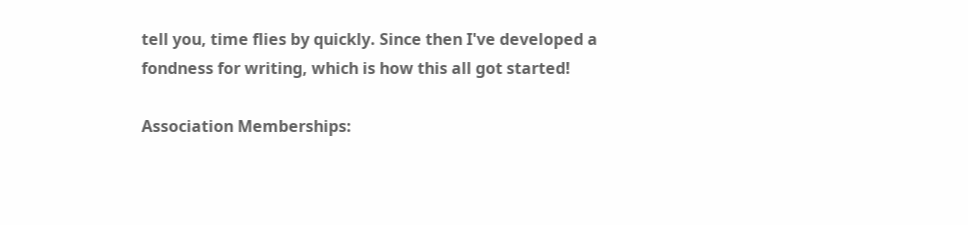tell you, time flies by quickly. Since then I've developed a fondness for writing, which is how this all got started!

Association Memberships: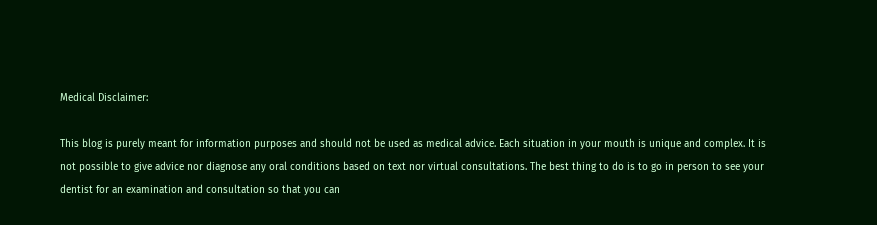Medical Disclaimer:

This blog is purely meant for information purposes and should not be used as medical advice. Each situation in your mouth is unique and complex. It is not possible to give advice nor diagnose any oral conditions based on text nor virtual consultations. The best thing to do is to go in person to see your dentist for an examination and consultation so that you can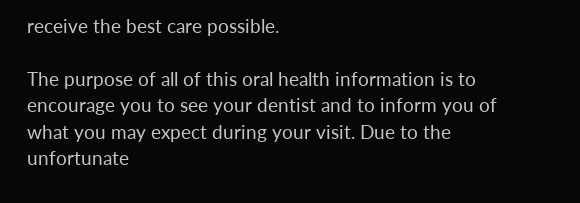receive the best care possible.

The purpose of all of this oral health information is to encourage you to see your dentist and to inform you of what you may expect during your visit. Due to the unfortunate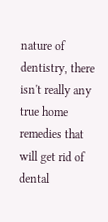nature of dentistry, there isn't really any true home remedies that will get rid of dental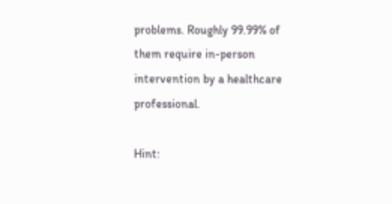problems. Roughly 99.99% of them require in-person intervention by a healthcare professional.

Hint: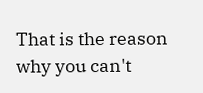That is the reason why you can't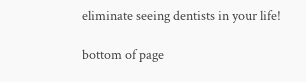eliminate seeing dentists in your life!

bottom of page